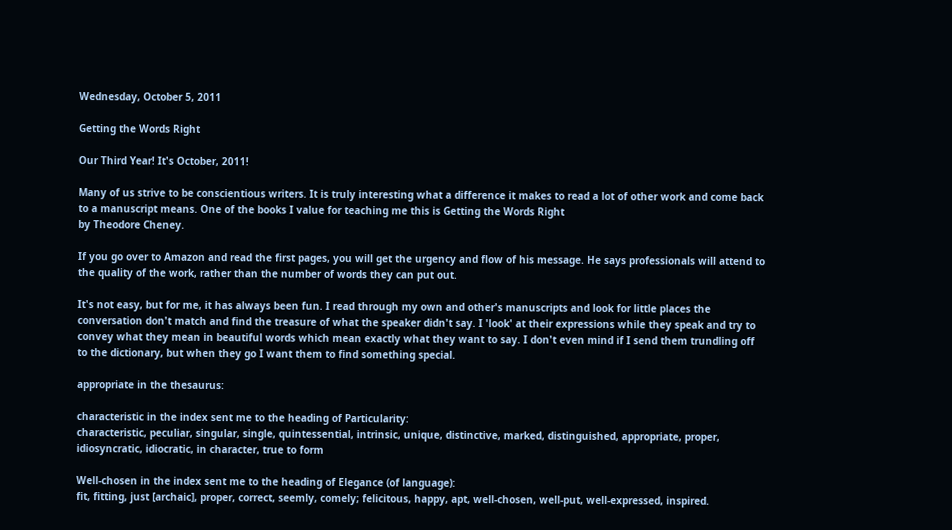Wednesday, October 5, 2011

Getting the Words Right

Our Third Year! It's October, 2011!

Many of us strive to be conscientious writers. It is truly interesting what a difference it makes to read a lot of other work and come back to a manuscript means. One of the books I value for teaching me this is Getting the Words Right
by Theodore Cheney.

If you go over to Amazon and read the first pages, you will get the urgency and flow of his message. He says professionals will attend to the quality of the work, rather than the number of words they can put out.

It's not easy, but for me, it has always been fun. I read through my own and other's manuscripts and look for little places the conversation don't match and find the treasure of what the speaker didn't say. I 'look' at their expressions while they speak and try to convey what they mean in beautiful words which mean exactly what they want to say. I don't even mind if I send them trundling off to the dictionary, but when they go I want them to find something special.

appropriate in the thesaurus:

characteristic in the index sent me to the heading of Particularity:
characteristic, peculiar, singular, single, quintessential, intrinsic, unique, distinctive, marked, distinguished, appropriate, proper, idiosyncratic, idiocratic, in character, true to form

Well-chosen in the index sent me to the heading of Elegance (of language):
fit, fitting, just [archaic], proper, correct, seemly, comely; felicitous, happy, apt, well-chosen, well-put, well-expressed, inspired.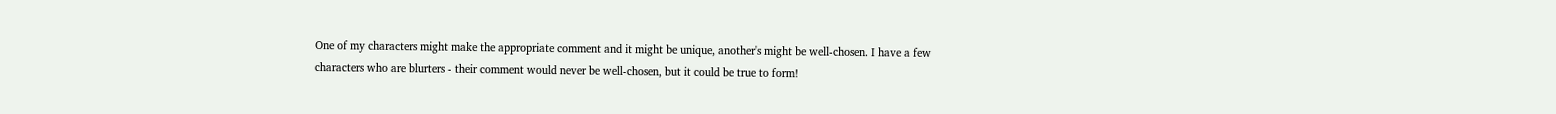One of my characters might make the appropriate comment and it might be unique, another's might be well-chosen. I have a few characters who are blurters - their comment would never be well-chosen, but it could be true to form!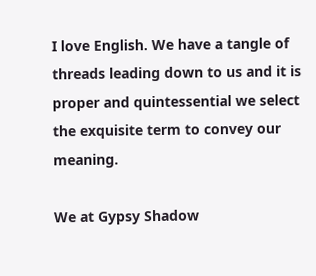I love English. We have a tangle of threads leading down to us and it is proper and quintessential we select the exquisite term to convey our meaning.

We at Gypsy Shadow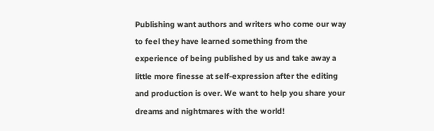Publishing want authors and writers who come our way to feel they have learned something from the experience of being published by us and take away a little more finesse at self-expression after the editing and production is over. We want to help you share your dreams and nightmares with the world!